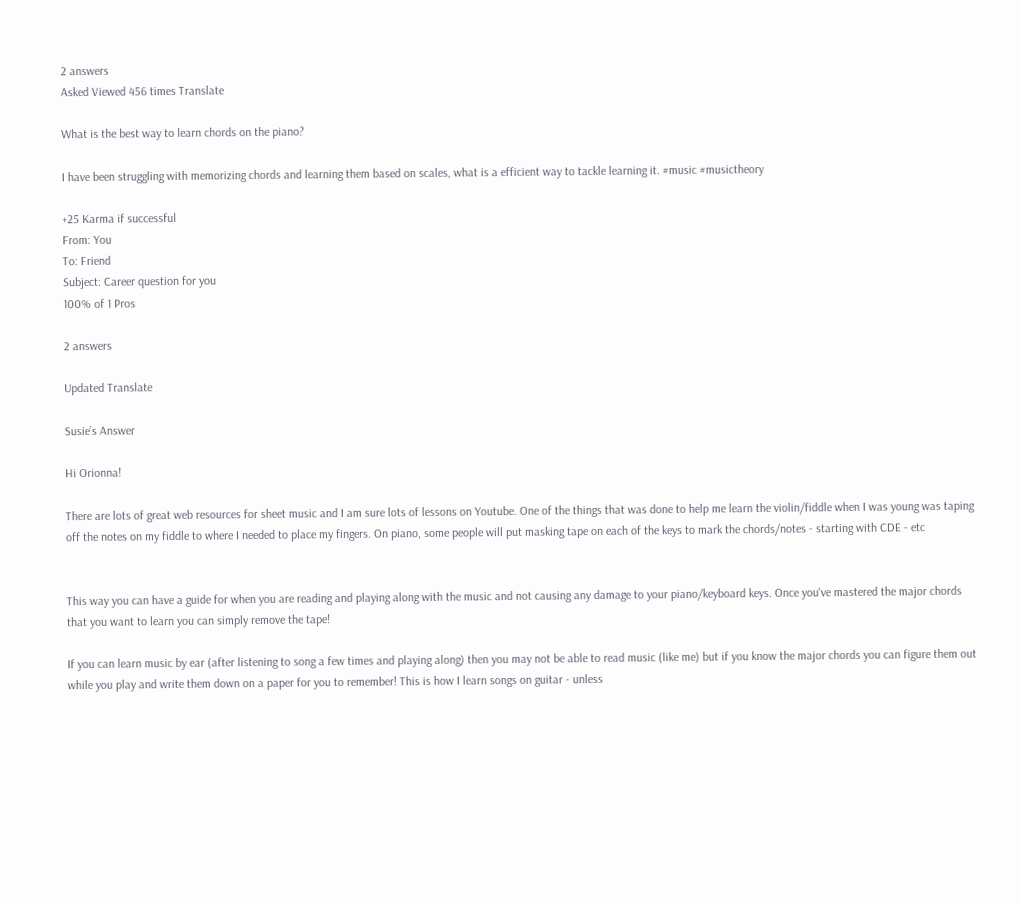2 answers
Asked Viewed 456 times Translate

What is the best way to learn chords on the piano?

I have been struggling with memorizing chords and learning them based on scales, what is a efficient way to tackle learning it. #music #musictheory

+25 Karma if successful
From: You
To: Friend
Subject: Career question for you
100% of 1 Pros

2 answers

Updated Translate

Susie’s Answer

Hi Orionna!

There are lots of great web resources for sheet music and I am sure lots of lessons on Youtube. One of the things that was done to help me learn the violin/fiddle when I was young was taping off the notes on my fiddle to where I needed to place my fingers. On piano, some people will put masking tape on each of the keys to mark the chords/notes - starting with CDE - etc


This way you can have a guide for when you are reading and playing along with the music and not causing any damage to your piano/keyboard keys. Once you've mastered the major chords that you want to learn you can simply remove the tape!

If you can learn music by ear (after listening to song a few times and playing along) then you may not be able to read music (like me) but if you know the major chords you can figure them out while you play and write them down on a paper for you to remember! This is how I learn songs on guitar - unless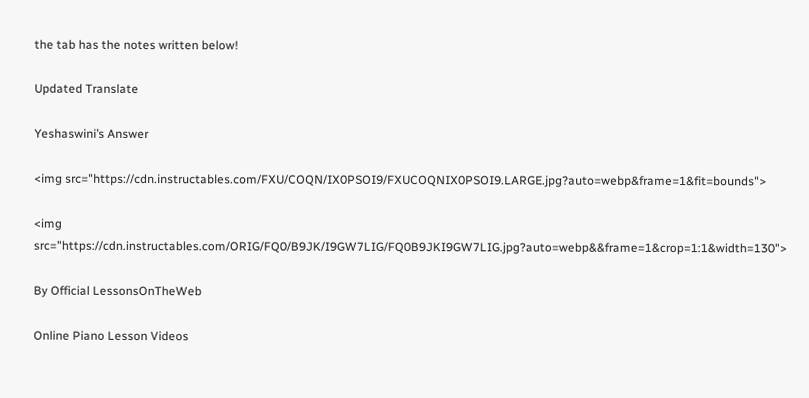the tab has the notes written below!

Updated Translate

Yeshaswini’s Answer

<img src="https://cdn.instructables.com/FXU/COQN/IX0PSOI9/FXUCOQNIX0PSOI9.LARGE.jpg?auto=webp&frame=1&fit=bounds">

<img src="https://cdn.instructables.com/ORIG/FQ0/B9JK/I9GW7LIG/FQ0B9JKI9GW7LIG.jpg?auto=webp&&frame=1&crop=1:1&width=130">

By Official LessonsOnTheWeb

Online Piano Lesson Videos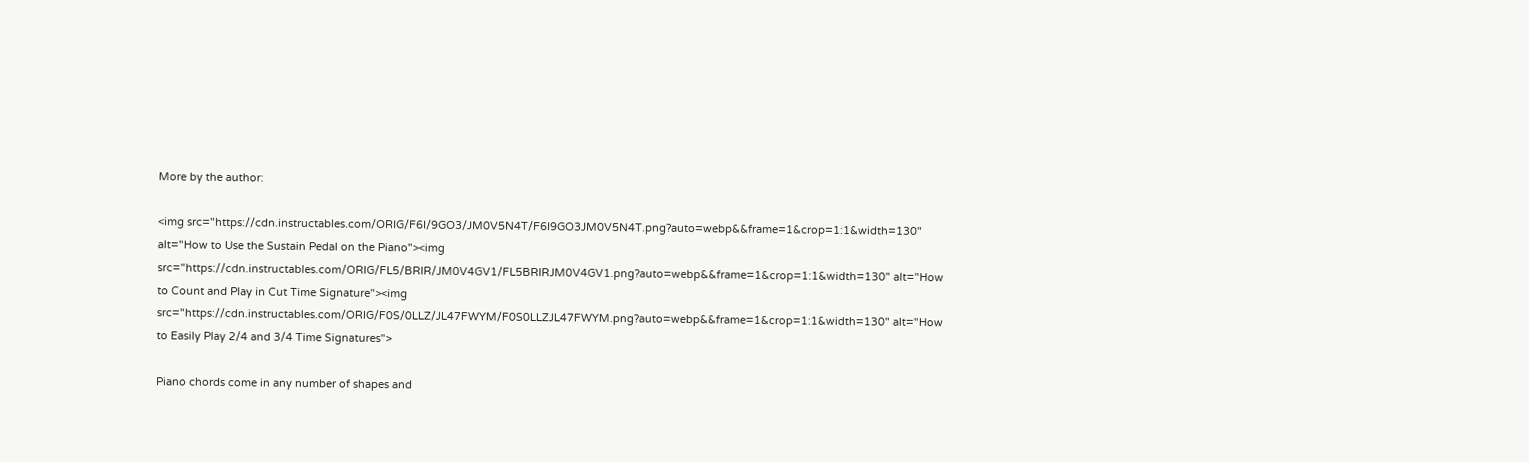More by the author:

<img src="https://cdn.instructables.com/ORIG/F6I/9GO3/JM0V5N4T/F6I9GO3JM0V5N4T.png?auto=webp&&frame=1&crop=1:1&width=130" alt="How to Use the Sustain Pedal on the Piano"><img src="https://cdn.instructables.com/ORIG/FL5/BRIR/JM0V4GV1/FL5BRIRJM0V4GV1.png?auto=webp&&frame=1&crop=1:1&width=130" alt="How to Count and Play in Cut Time Signature"><img src="https://cdn.instructables.com/ORIG/F0S/0LLZ/JL47FWYM/F0S0LLZJL47FWYM.png?auto=webp&&frame=1&crop=1:1&width=130" alt="How to Easily Play 2/4 and 3/4 Time Signatures">

Piano chords come in any number of shapes and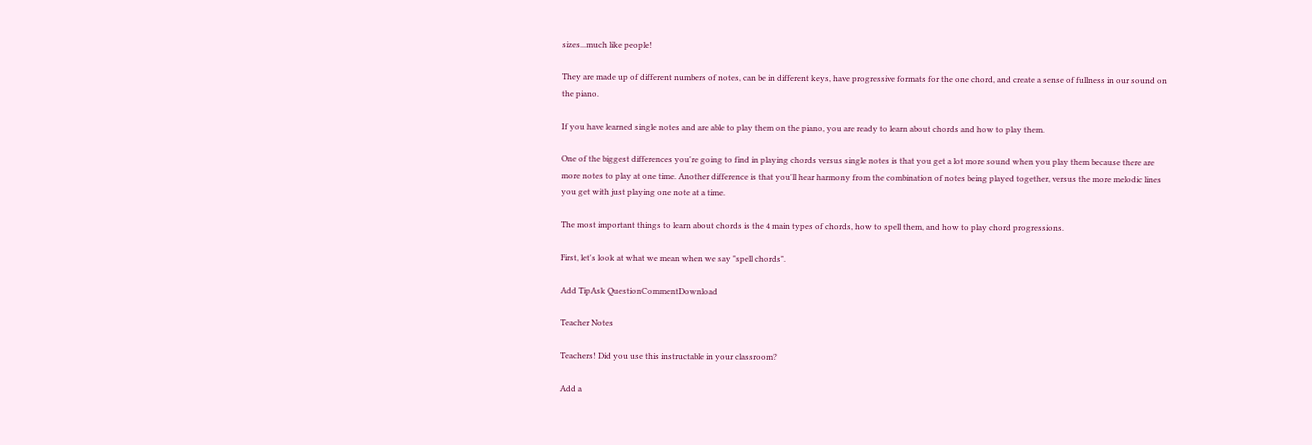sizes...much like people!

They are made up of different numbers of notes, can be in different keys, have progressive formats for the one chord, and create a sense of fullness in our sound on the piano.

If you have learned single notes and are able to play them on the piano, you are ready to learn about chords and how to play them.

One of the biggest differences you're going to find in playing chords versus single notes is that you get a lot more sound when you play them because there are more notes to play at one time. Another difference is that you'll hear harmony from the combination of notes being played together, versus the more melodic lines you get with just playing one note at a time.

The most important things to learn about chords is the 4 main types of chords, how to spell them, and how to play chord progressions.

First, let's look at what we mean when we say "spell chords".

Add TipAsk QuestionCommentDownload

Teacher Notes

Teachers! Did you use this instructable in your classroom?

Add a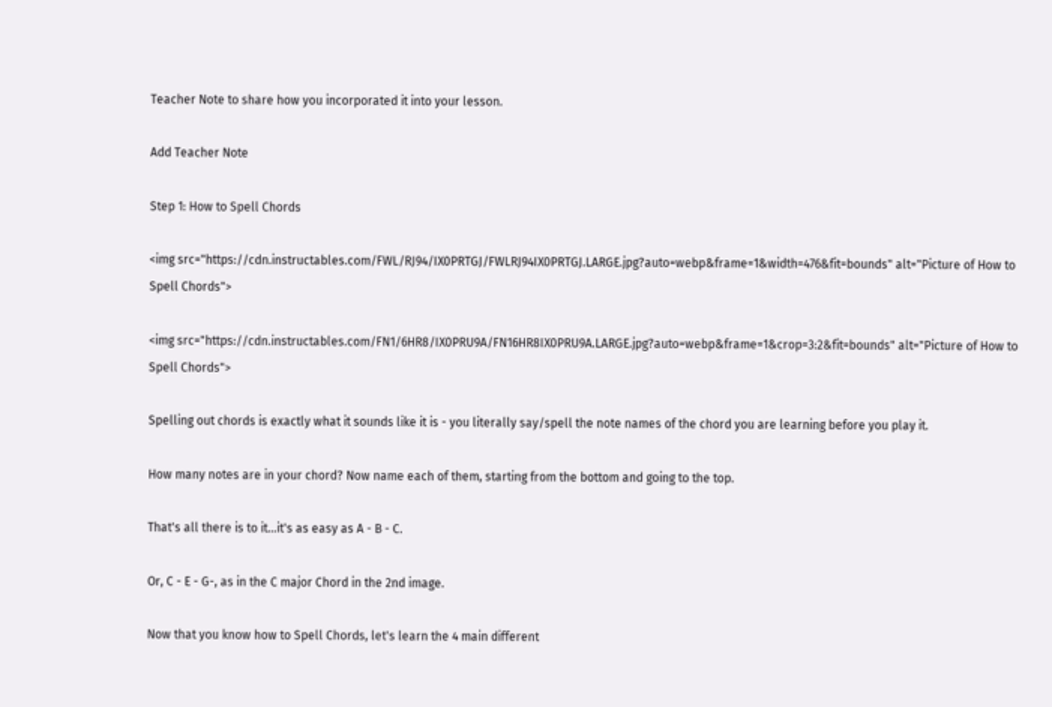Teacher Note to share how you incorporated it into your lesson.

Add Teacher Note

Step 1: How to Spell Chords

<img src="https://cdn.instructables.com/FWL/RJ94/IX0PRTGJ/FWLRJ94IX0PRTGJ.LARGE.jpg?auto=webp&frame=1&width=476&fit=bounds" alt="Picture of How to Spell Chords">

<img src="https://cdn.instructables.com/FN1/6HR8/IX0PRU9A/FN16HR8IX0PRU9A.LARGE.jpg?auto=webp&frame=1&crop=3:2&fit=bounds" alt="Picture of How to Spell Chords">

Spelling out chords is exactly what it sounds like it is - you literally say/spell the note names of the chord you are learning before you play it.

How many notes are in your chord? Now name each of them, starting from the bottom and going to the top.

That's all there is to it...it's as easy as A - B - C.

Or, C - E - G-, as in the C major Chord in the 2nd image.

Now that you know how to Spell Chords, let's learn the 4 main different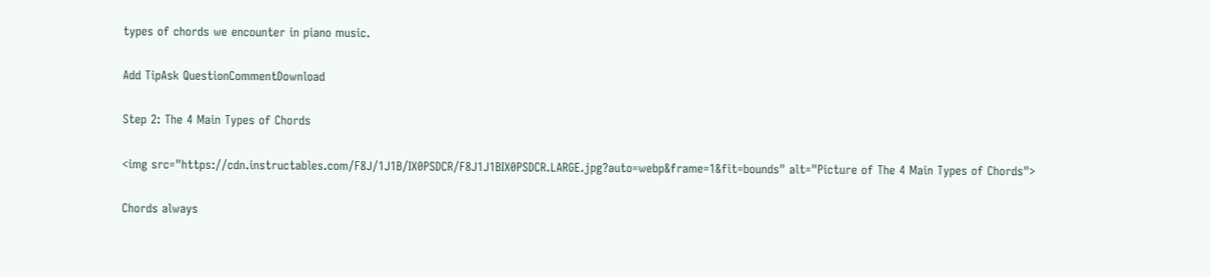types of chords we encounter in piano music.

Add TipAsk QuestionCommentDownload

Step 2: The 4 Main Types of Chords

<img src="https://cdn.instructables.com/F8J/1J1B/IX0PSDCR/F8J1J1BIX0PSDCR.LARGE.jpg?auto=webp&frame=1&fit=bounds" alt="Picture of The 4 Main Types of Chords">

Chords always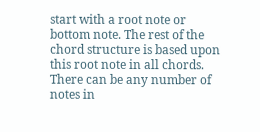start with a root note or bottom note. The rest of the chord structure is based upon this root note in all chords. There can be any number of notes in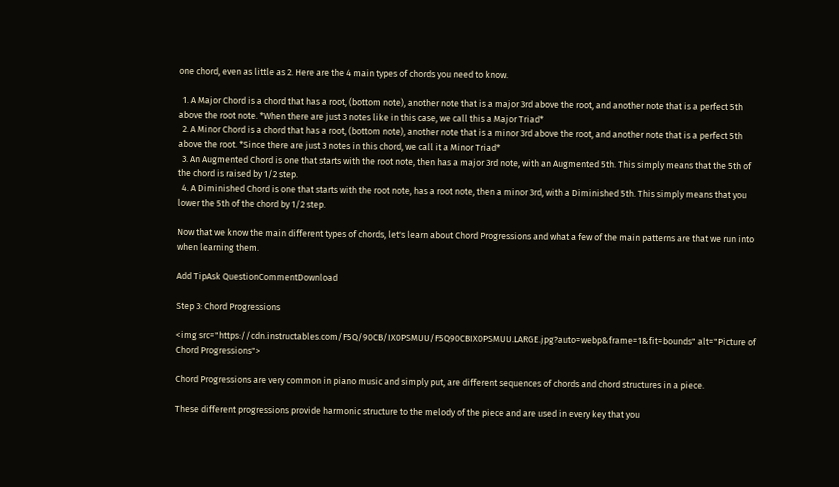one chord, even as little as 2. Here are the 4 main types of chords you need to know.

  1. A Major Chord is a chord that has a root, (bottom note), another note that is a major 3rd above the root, and another note that is a perfect 5th above the root note. *When there are just 3 notes like in this case, we call this a Major Triad*
  2. A Minor Chord is a chord that has a root, (bottom note), another note that is a minor 3rd above the root, and another note that is a perfect 5th above the root. *Since there are just 3 notes in this chord, we call it a Minor Triad*
  3. An Augmented Chord is one that starts with the root note, then has a major 3rd note, with an Augmented 5th. This simply means that the 5th of the chord is raised by 1/2 step.
  4. A Diminished Chord is one that starts with the root note, has a root note, then a minor 3rd, with a Diminished 5th. This simply means that you lower the 5th of the chord by 1/2 step.

Now that we know the main different types of chords, let's learn about Chord Progressions and what a few of the main patterns are that we run into when learning them.

Add TipAsk QuestionCommentDownload

Step 3: Chord Progressions

<img src="https://cdn.instructables.com/F5Q/90CB/IX0PSMUU/F5Q90CBIX0PSMUU.LARGE.jpg?auto=webp&frame=1&fit=bounds" alt="Picture of Chord Progressions">

Chord Progressions are very common in piano music and simply put, are different sequences of chords and chord structures in a piece.

These different progressions provide harmonic structure to the melody of the piece and are used in every key that you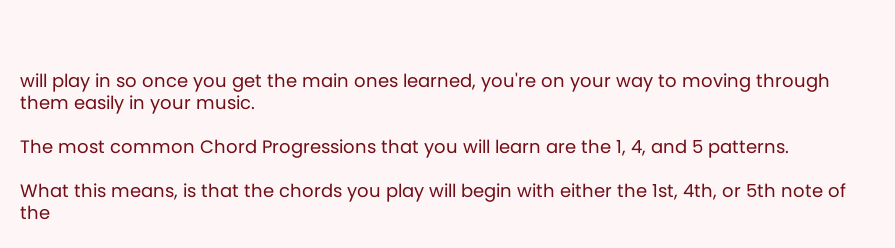will play in so once you get the main ones learned, you're on your way to moving through them easily in your music.

The most common Chord Progressions that you will learn are the 1, 4, and 5 patterns.

What this means, is that the chords you play will begin with either the 1st, 4th, or 5th note of the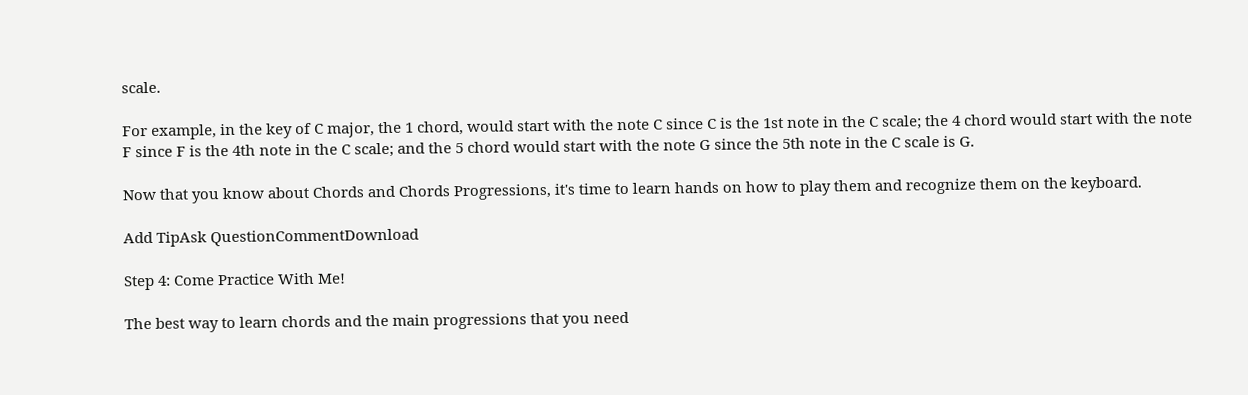scale.

For example, in the key of C major, the 1 chord, would start with the note C since C is the 1st note in the C scale; the 4 chord would start with the note F since F is the 4th note in the C scale; and the 5 chord would start with the note G since the 5th note in the C scale is G.

Now that you know about Chords and Chords Progressions, it's time to learn hands on how to play them and recognize them on the keyboard.

Add TipAsk QuestionCommentDownload

Step 4: Come Practice With Me!

The best way to learn chords and the main progressions that you need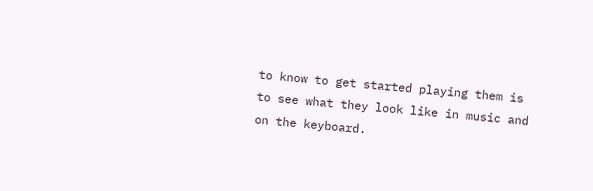to know to get started playing them is to see what they look like in music and on the keyboard.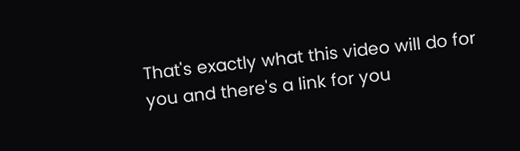That's exactly what this video will do for you and there's a link for you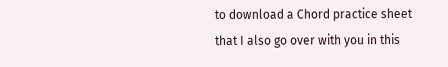to download a Chord practice sheet that I also go over with you in this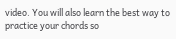video. You will also learn the best way to practice your chords so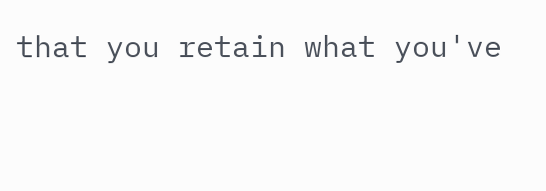that you retain what you've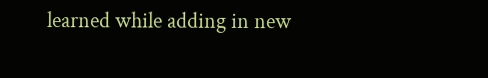learned while adding in new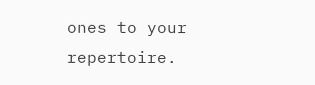ones to your repertoire.